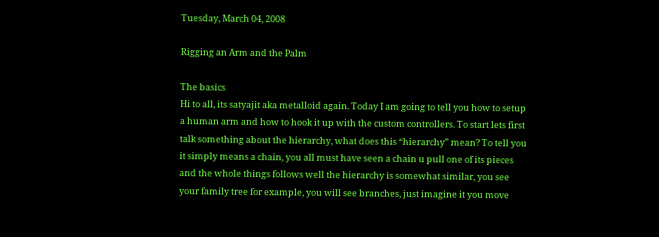Tuesday, March 04, 2008

Rigging an Arm and the Palm

The basics
Hi to all, its satyajit aka metalloid again. Today I am going to tell you how to setup a human arm and how to hook it up with the custom controllers. To start lets first talk something about the hierarchy, what does this “hierarchy” mean? To tell you it simply means a chain, you all must have seen a chain u pull one of its pieces and the whole things follows well the hierarchy is somewhat similar, you see your family tree for example, you will see branches, just imagine it you move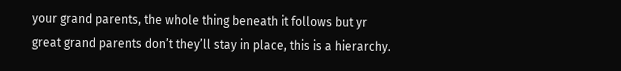your grand parents, the whole thing beneath it follows but yr great grand parents don’t they’ll stay in place, this is a hierarchy.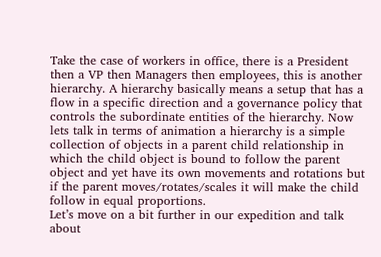Take the case of workers in office, there is a President then a VP then Managers then employees, this is another hierarchy. A hierarchy basically means a setup that has a flow in a specific direction and a governance policy that controls the subordinate entities of the hierarchy. Now lets talk in terms of animation a hierarchy is a simple collection of objects in a parent child relationship in which the child object is bound to follow the parent object and yet have its own movements and rotations but if the parent moves/rotates/scales it will make the child follow in equal proportions.
Let’s move on a bit further in our expedition and talk about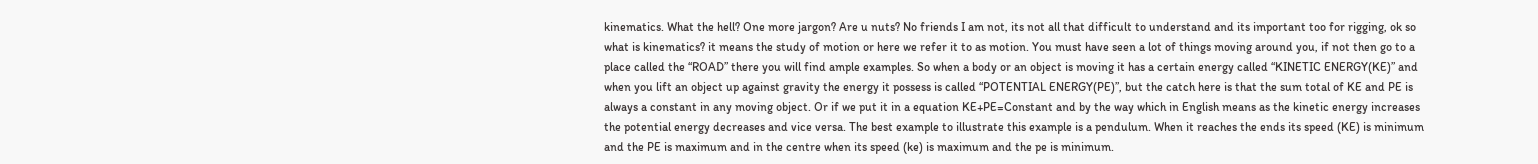kinematics. What the hell? One more jargon? Are u nuts? No friends I am not, its not all that difficult to understand and its important too for rigging, ok so what is kinematics? it means the study of motion or here we refer it to as motion. You must have seen a lot of things moving around you, if not then go to a place called the “ROAD” there you will find ample examples. So when a body or an object is moving it has a certain energy called “KINETIC ENERGY(KE)” and when you lift an object up against gravity the energy it possess is called “POTENTIAL ENERGY(PE)”, but the catch here is that the sum total of KE and PE is always a constant in any moving object. Or if we put it in a equation KE+PE=Constant and by the way which in English means as the kinetic energy increases the potential energy decreases and vice versa. The best example to illustrate this example is a pendulum. When it reaches the ends its speed (KE) is minimum and the PE is maximum and in the centre when its speed (ke) is maximum and the pe is minimum.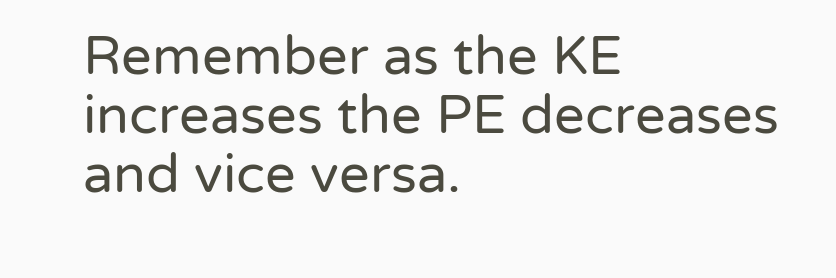Remember as the KE increases the PE decreases and vice versa.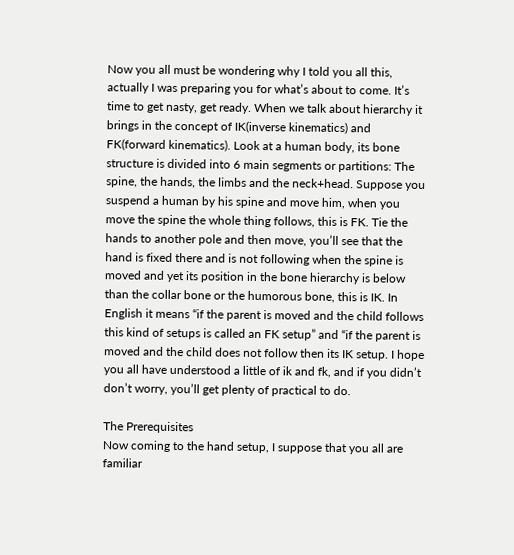Now you all must be wondering why I told you all this, actually I was preparing you for what’s about to come. It’s time to get nasty, get ready. When we talk about hierarchy it brings in the concept of IK(inverse kinematics) and FK(forward kinematics). Look at a human body, its bone structure is divided into 6 main segments or partitions: The spine, the hands, the limbs and the neck+head. Suppose you suspend a human by his spine and move him, when you move the spine the whole thing follows, this is FK. Tie the hands to another pole and then move, you’ll see that the hand is fixed there and is not following when the spine is moved and yet its position in the bone hierarchy is below than the collar bone or the humorous bone, this is IK. In English it means “if the parent is moved and the child follows this kind of setups is called an FK setup” and “if the parent is moved and the child does not follow then its IK setup. I hope you all have understood a little of ik and fk, and if you didn’t don’t worry, you’ll get plenty of practical to do.

The Prerequisites
Now coming to the hand setup, I suppose that you all are familiar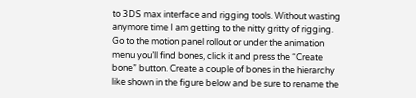to 3DS max interface and rigging tools. Without wasting anymore time I am getting to the nitty gritty of rigging. Go to the motion panel rollout or under the animation menu you’ll find bones, click it and press the “Create bone” button. Create a couple of bones in the hierarchy like shown in the figure below and be sure to rename the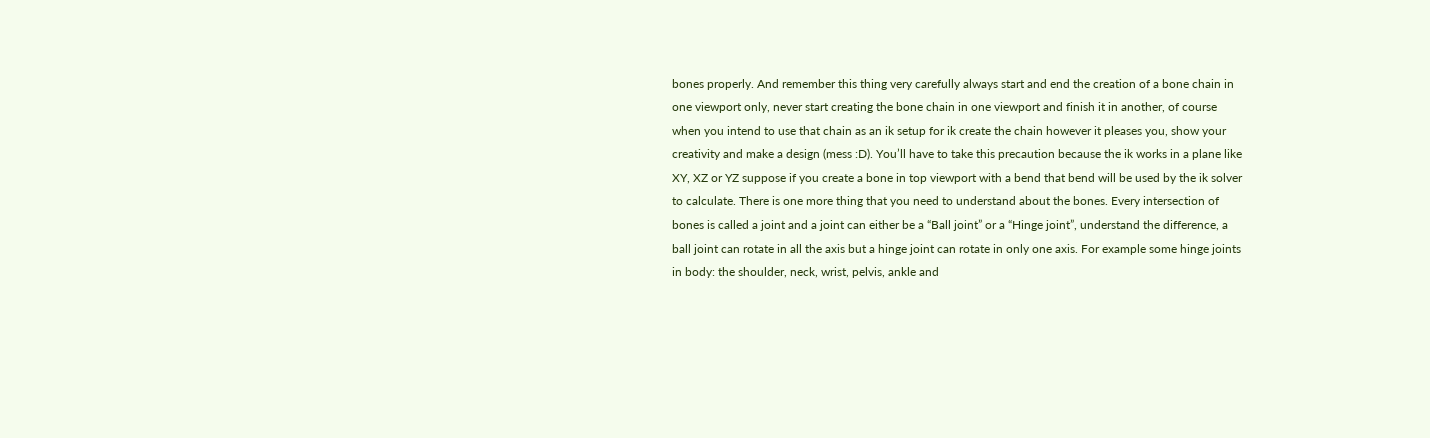bones properly. And remember this thing very carefully always start and end the creation of a bone chain in one viewport only, never start creating the bone chain in one viewport and finish it in another, of course when you intend to use that chain as an ik setup for ik create the chain however it pleases you, show your creativity and make a design (mess :D). You’ll have to take this precaution because the ik works in a plane like XY, XZ or YZ suppose if you create a bone in top viewport with a bend that bend will be used by the ik solver to calculate. There is one more thing that you need to understand about the bones. Every intersection of bones is called a joint and a joint can either be a “Ball joint” or a “Hinge joint”, understand the difference, a ball joint can rotate in all the axis but a hinge joint can rotate in only one axis. For example some hinge joints in body: the shoulder, neck, wrist, pelvis, ankle and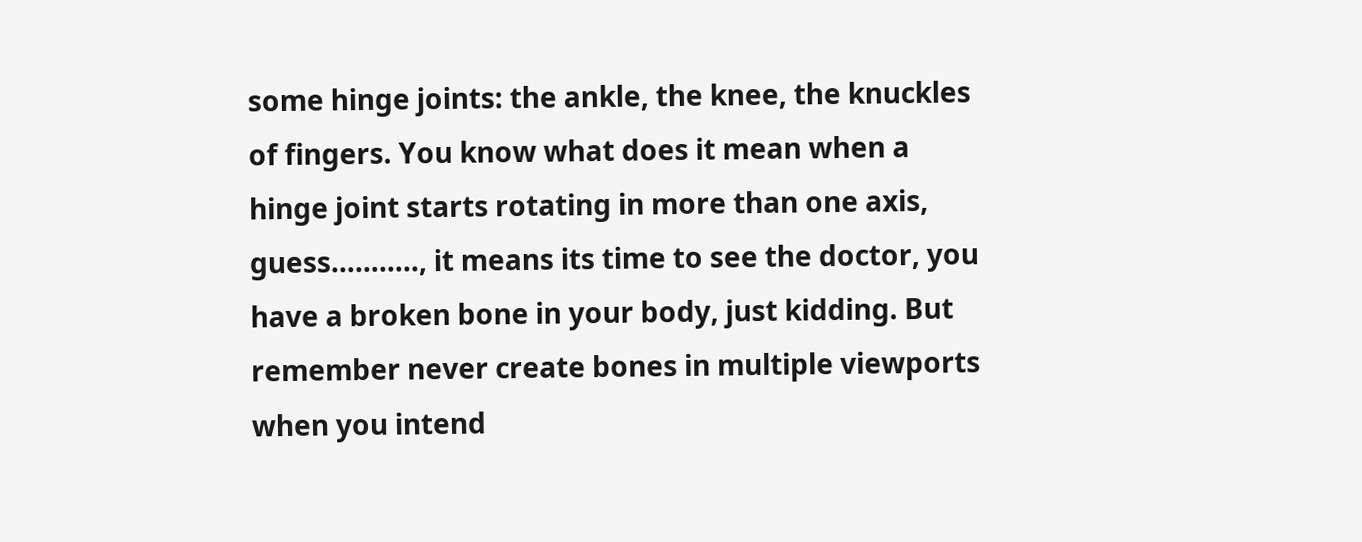some hinge joints: the ankle, the knee, the knuckles of fingers. You know what does it mean when a hinge joint starts rotating in more than one axis, guess……….., it means its time to see the doctor, you have a broken bone in your body, just kidding. But remember never create bones in multiple viewports when you intend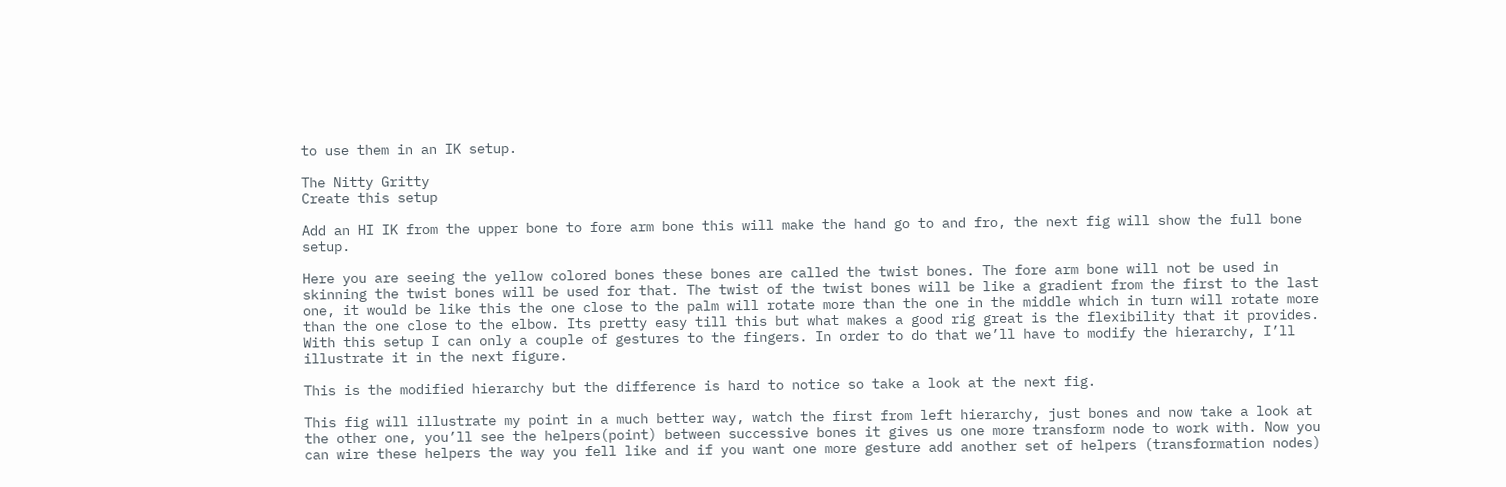to use them in an IK setup.

The Nitty Gritty
Create this setup

Add an HI IK from the upper bone to fore arm bone this will make the hand go to and fro, the next fig will show the full bone setup.

Here you are seeing the yellow colored bones these bones are called the twist bones. The fore arm bone will not be used in skinning the twist bones will be used for that. The twist of the twist bones will be like a gradient from the first to the last one, it would be like this the one close to the palm will rotate more than the one in the middle which in turn will rotate more than the one close to the elbow. Its pretty easy till this but what makes a good rig great is the flexibility that it provides. With this setup I can only a couple of gestures to the fingers. In order to do that we’ll have to modify the hierarchy, I’ll illustrate it in the next figure.

This is the modified hierarchy but the difference is hard to notice so take a look at the next fig.

This fig will illustrate my point in a much better way, watch the first from left hierarchy, just bones and now take a look at the other one, you’ll see the helpers(point) between successive bones it gives us one more transform node to work with. Now you can wire these helpers the way you fell like and if you want one more gesture add another set of helpers (transformation nodes)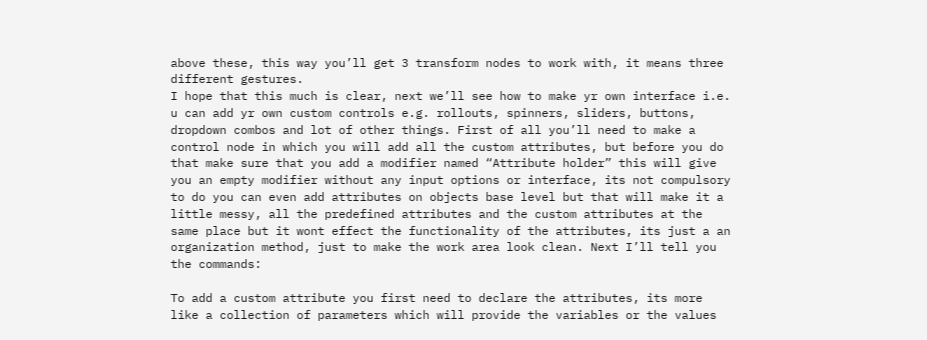above these, this way you’ll get 3 transform nodes to work with, it means three different gestures.
I hope that this much is clear, next we’ll see how to make yr own interface i.e. u can add yr own custom controls e.g. rollouts, spinners, sliders, buttons, dropdown combos and lot of other things. First of all you’ll need to make a control node in which you will add all the custom attributes, but before you do that make sure that you add a modifier named “Attribute holder” this will give you an empty modifier without any input options or interface, its not compulsory to do you can even add attributes on objects base level but that will make it a little messy, all the predefined attributes and the custom attributes at the same place but it wont effect the functionality of the attributes, its just a an organization method, just to make the work area look clean. Next I’ll tell you the commands:

To add a custom attribute you first need to declare the attributes, its more like a collection of parameters which will provide the variables or the values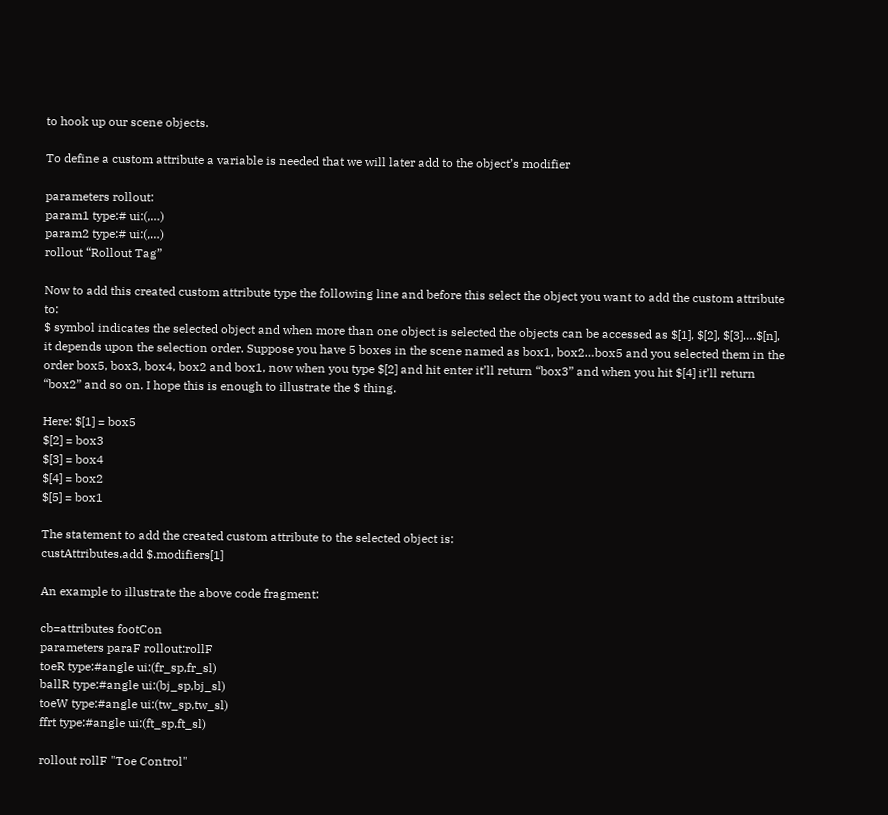to hook up our scene objects.

To define a custom attribute a variable is needed that we will later add to the object’s modifier

parameters rollout:
param1 type:# ui:(,…)
param2 type:# ui:(,…)
rollout “Rollout Tag”

Now to add this created custom attribute type the following line and before this select the object you want to add the custom attribute to:
$ symbol indicates the selected object and when more than one object is selected the objects can be accessed as $[1], $[2], $[3]….$[n], it depends upon the selection order. Suppose you have 5 boxes in the scene named as box1, box2…box5 and you selected them in the order box5, box3, box4, box2 and box1, now when you type $[2] and hit enter it’ll return “box3” and when you hit $[4] it’ll return “box2” and so on. I hope this is enough to illustrate the $ thing.

Here: $[1] = box5
$[2] = box3
$[3] = box4
$[4] = box2
$[5] = box1

The statement to add the created custom attribute to the selected object is:
custAttributes.add $.modifiers[1]

An example to illustrate the above code fragment:

cb=attributes footCon
parameters paraF rollout:rollF
toeR type:#angle ui:(fr_sp,fr_sl)
ballR type:#angle ui:(bj_sp,bj_sl)
toeW type:#angle ui:(tw_sp,tw_sl)
ffrt type:#angle ui:(ft_sp,ft_sl)

rollout rollF "Toe Control"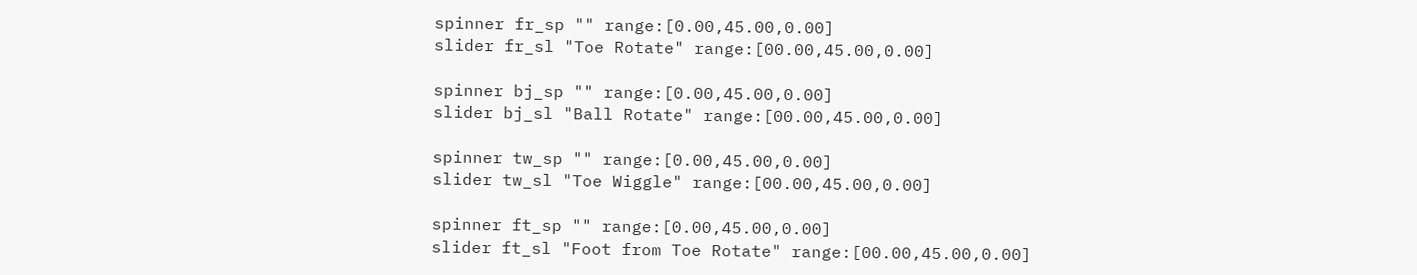spinner fr_sp "" range:[0.00,45.00,0.00]
slider fr_sl "Toe Rotate" range:[00.00,45.00,0.00]

spinner bj_sp "" range:[0.00,45.00,0.00]
slider bj_sl "Ball Rotate" range:[00.00,45.00,0.00]

spinner tw_sp "" range:[0.00,45.00,0.00]
slider tw_sl "Toe Wiggle" range:[00.00,45.00,0.00]

spinner ft_sp "" range:[0.00,45.00,0.00]
slider ft_sl "Foot from Toe Rotate" range:[00.00,45.00,0.00]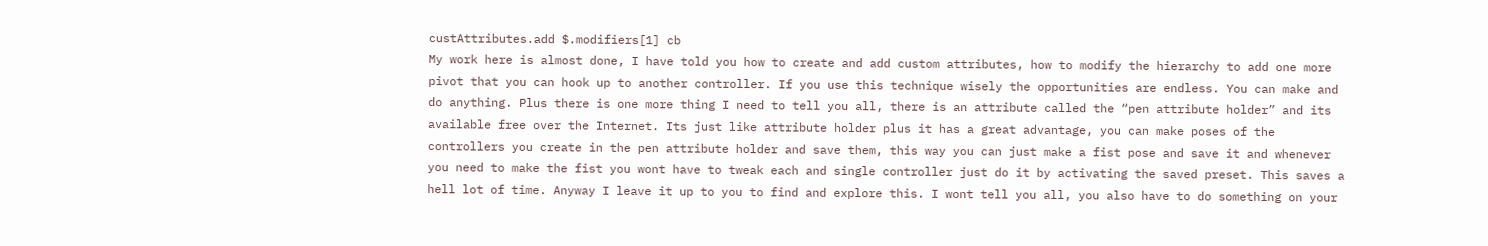custAttributes.add $.modifiers[1] cb
My work here is almost done, I have told you how to create and add custom attributes, how to modify the hierarchy to add one more pivot that you can hook up to another controller. If you use this technique wisely the opportunities are endless. You can make and do anything. Plus there is one more thing I need to tell you all, there is an attribute called the “pen attribute holder” and its available free over the Internet. Its just like attribute holder plus it has a great advantage, you can make poses of the controllers you create in the pen attribute holder and save them, this way you can just make a fist pose and save it and whenever you need to make the fist you wont have to tweak each and single controller just do it by activating the saved preset. This saves a hell lot of time. Anyway I leave it up to you to find and explore this. I wont tell you all, you also have to do something on your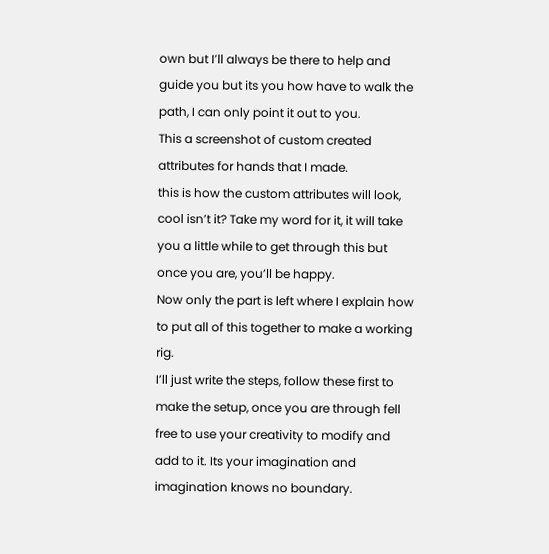own but I’ll always be there to help and guide you but its you how have to walk the path, I can only point it out to you.
This a screenshot of custom created attributes for hands that I made.
this is how the custom attributes will look, cool isn’t it? Take my word for it, it will take you a little while to get through this but once you are, you’ll be happy.
Now only the part is left where I explain how to put all of this together to make a working rig.
I’ll just write the steps, follow these first to make the setup, once you are through fell free to use your creativity to modify and add to it. Its your imagination and imagination knows no boundary.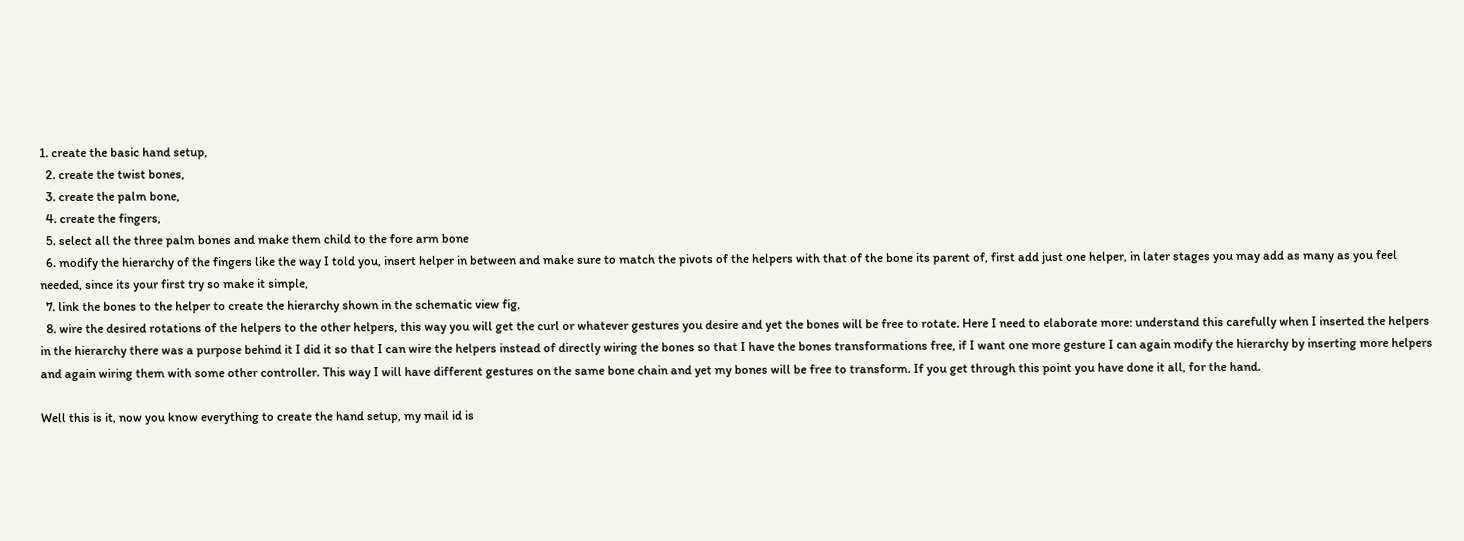1. create the basic hand setup,
  2. create the twist bones,
  3. create the palm bone,
  4. create the fingers,
  5. select all the three palm bones and make them child to the fore arm bone
  6. modify the hierarchy of the fingers like the way I told you, insert helper in between and make sure to match the pivots of the helpers with that of the bone its parent of, first add just one helper, in later stages you may add as many as you feel needed, since its your first try so make it simple,
  7. link the bones to the helper to create the hierarchy shown in the schematic view fig,
  8. wire the desired rotations of the helpers to the other helpers, this way you will get the curl or whatever gestures you desire and yet the bones will be free to rotate. Here I need to elaborate more: understand this carefully when I inserted the helpers in the hierarchy there was a purpose behind it I did it so that I can wire the helpers instead of directly wiring the bones so that I have the bones transformations free, if I want one more gesture I can again modify the hierarchy by inserting more helpers and again wiring them with some other controller. This way I will have different gestures on the same bone chain and yet my bones will be free to transform. If you get through this point you have done it all, for the hand.

Well this is it, now you know everything to create the hand setup, my mail id is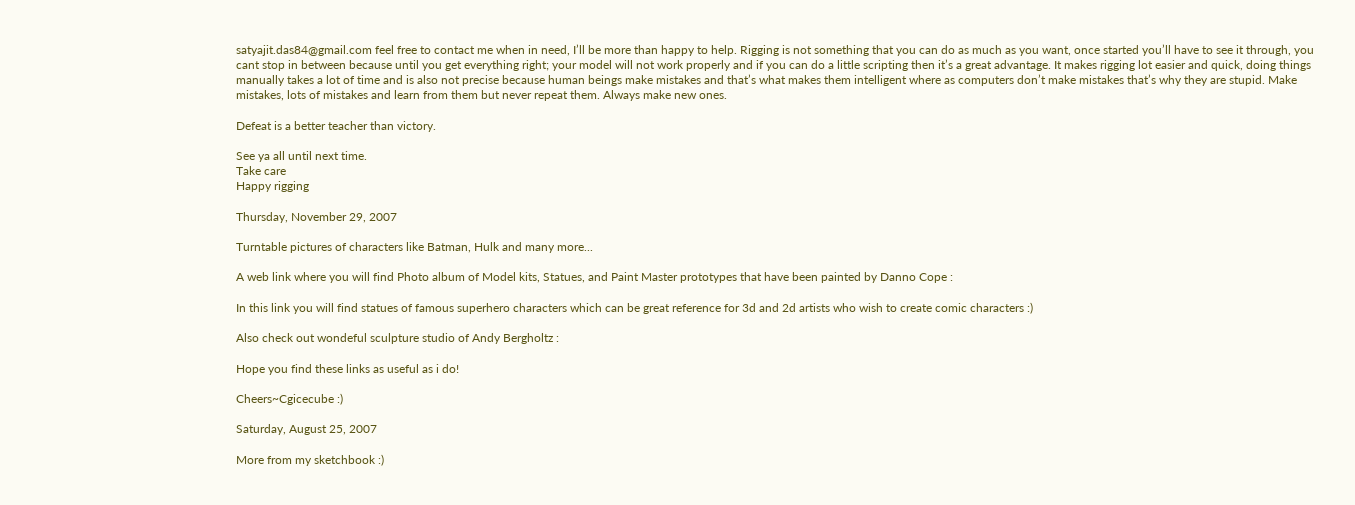satyajit.das84@gmail.com feel free to contact me when in need, I’ll be more than happy to help. Rigging is not something that you can do as much as you want, once started you’ll have to see it through, you cant stop in between because until you get everything right; your model will not work properly and if you can do a little scripting then it’s a great advantage. It makes rigging lot easier and quick, doing things manually takes a lot of time and is also not precise because human beings make mistakes and that’s what makes them intelligent where as computers don’t make mistakes that’s why they are stupid. Make mistakes, lots of mistakes and learn from them but never repeat them. Always make new ones.

Defeat is a better teacher than victory.

See ya all until next time.
Take care
Happy rigging

Thursday, November 29, 2007

Turntable pictures of characters like Batman, Hulk and many more...

A web link where you will find Photo album of Model kits, Statues, and Paint Master prototypes that have been painted by Danno Cope :

In this link you will find statues of famous superhero characters which can be great reference for 3d and 2d artists who wish to create comic characters :)

Also check out wondeful sculpture studio of Andy Bergholtz :

Hope you find these links as useful as i do!

Cheers~Cgicecube :)

Saturday, August 25, 2007

More from my sketchbook :)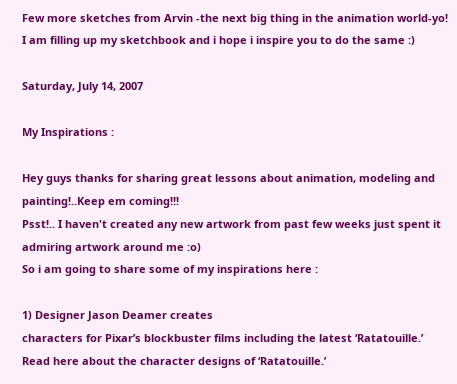Few more sketches from Arvin -the next big thing in the animation world-yo!
I am filling up my sketchbook and i hope i inspire you to do the same :)

Saturday, July 14, 2007

My Inspirations :

Hey guys thanks for sharing great lessons about animation, modeling and painting!..Keep em coming!!!
Psst!.. I haven't created any new artwork from past few weeks just spent it admiring artwork around me :o)
So i am going to share some of my inspirations here :

1) Designer Jason Deamer creates
characters for Pixar’s blockbuster films including the latest ‘Ratatouille.’
Read here about the character designs of ‘Ratatouille.’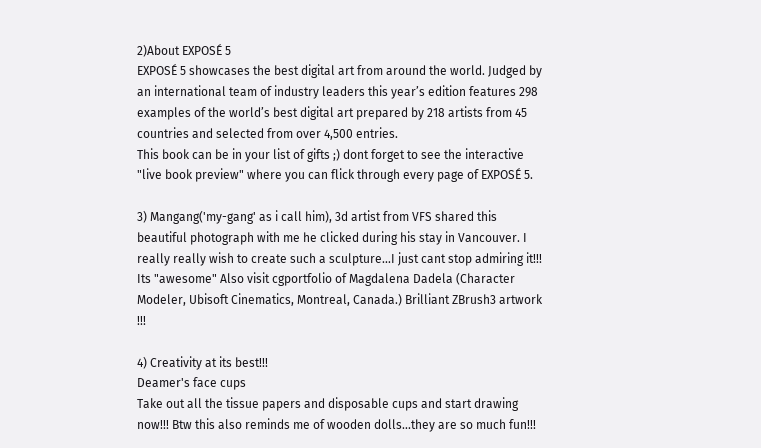2)About EXPOSÉ 5
EXPOSÉ 5 showcases the best digital art from around the world. Judged by an international team of industry leaders this year’s edition features 298 examples of the world’s best digital art prepared by 218 artists from 45 countries and selected from over 4,500 entries.
This book can be in your list of gifts ;) dont forget to see the interactive "live book preview" where you can flick through every page of EXPOSÉ 5.

3) Mangang('my-gang' as i call him), 3d artist from VFS shared this beautiful photograph with me he clicked during his stay in Vancouver. I really really wish to create such a sculpture...I just cant stop admiring it!!! Its "awesome" Also visit cgportfolio of Magdalena Dadela (Character Modeler, Ubisoft Cinematics, Montreal, Canada.) Brilliant ZBrush3 artwork !!!

4) Creativity at its best!!!
Deamer's face cups
Take out all the tissue papers and disposable cups and start drawing now!!! Btw this also reminds me of wooden dolls...they are so much fun!!!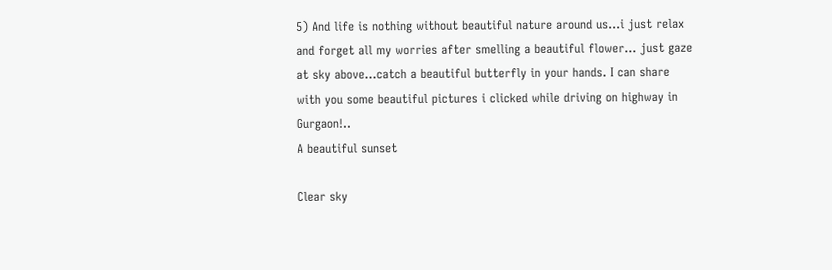5) And life is nothing without beautiful nature around us...i just relax and forget all my worries after smelling a beautiful flower... just gaze at sky above...catch a beautiful butterfly in your hands. I can share with you some beautiful pictures i clicked while driving on highway in Gurgaon!..
A beautiful sunset

Clear sky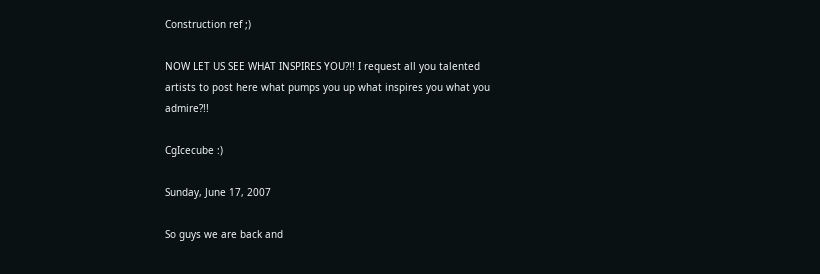Construction ref ;)

NOW LET US SEE WHAT INSPIRES YOU?!! I request all you talented artists to post here what pumps you up what inspires you what you admire?!!

CgIcecube :)

Sunday, June 17, 2007

So guys we are back and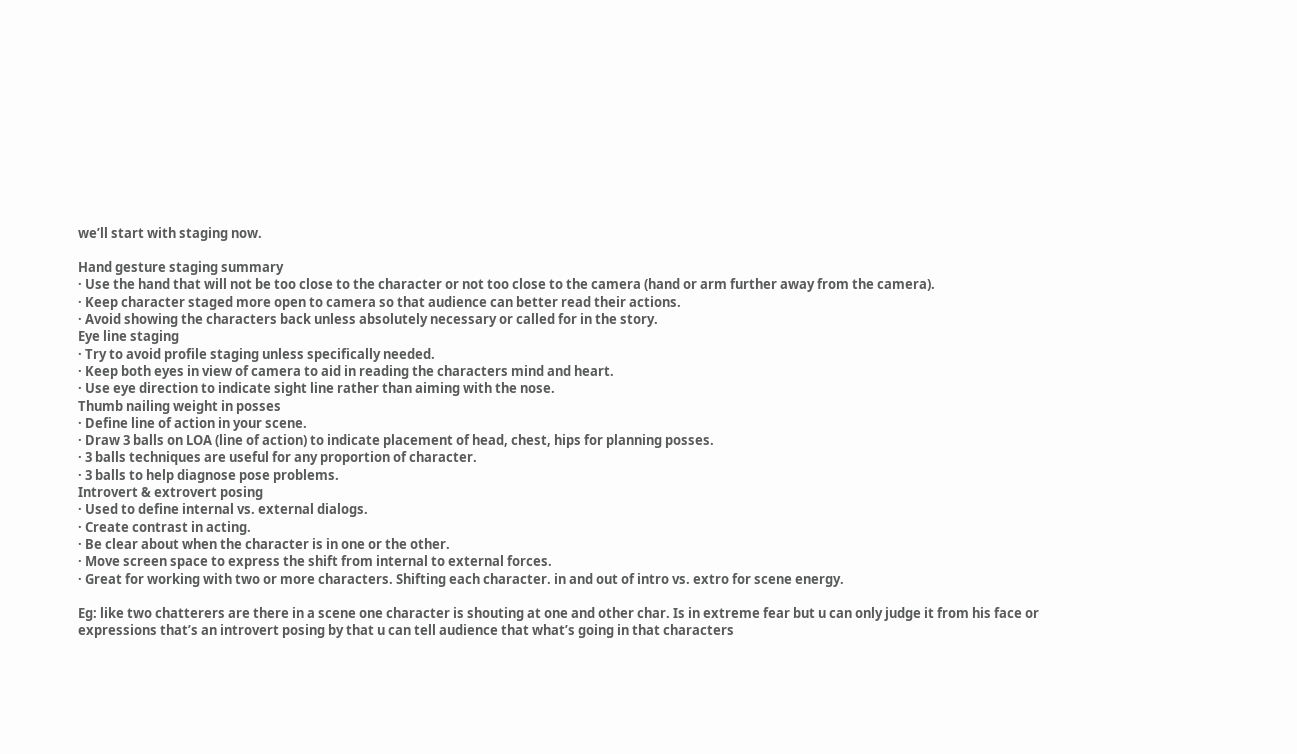we’ll start with staging now.

Hand gesture staging summary
· Use the hand that will not be too close to the character or not too close to the camera (hand or arm further away from the camera).
· Keep character staged more open to camera so that audience can better read their actions.
· Avoid showing the characters back unless absolutely necessary or called for in the story.
Eye line staging
· Try to avoid profile staging unless specifically needed.
· Keep both eyes in view of camera to aid in reading the characters mind and heart.
· Use eye direction to indicate sight line rather than aiming with the nose.
Thumb nailing weight in posses
· Define line of action in your scene.
· Draw 3 balls on LOA (line of action) to indicate placement of head, chest, hips for planning posses.
· 3 balls techniques are useful for any proportion of character.
· 3 balls to help diagnose pose problems.
Introvert & extrovert posing
· Used to define internal vs. external dialogs.
· Create contrast in acting.
· Be clear about when the character is in one or the other.
· Move screen space to express the shift from internal to external forces.
· Great for working with two or more characters. Shifting each character. in and out of intro vs. extro for scene energy.

Eg: like two chatterers are there in a scene one character is shouting at one and other char. Is in extreme fear but u can only judge it from his face or expressions that’s an introvert posing by that u can tell audience that what’s going in that characters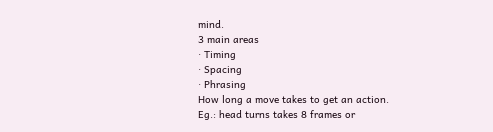mind.
3 main areas
· Timing
· Spacing
· Phrasing
How long a move takes to get an action.
Eg.: head turns takes 8 frames or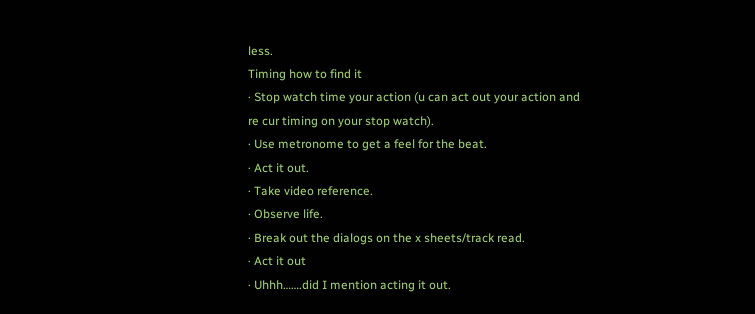less.
Timing how to find it
· Stop watch time your action (u can act out your action and re cur timing on your stop watch).
· Use metronome to get a feel for the beat.
· Act it out.
· Take video reference.
· Observe life.
· Break out the dialogs on the x sheets/track read.
· Act it out
· Uhhh…….did I mention acting it out.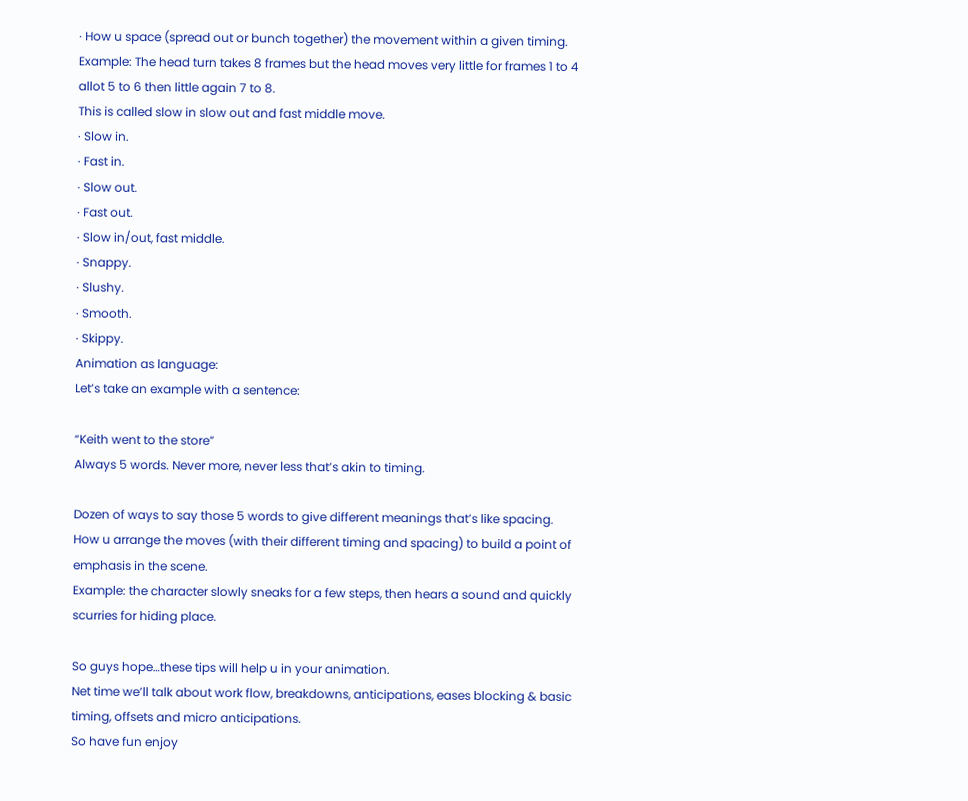· How u space (spread out or bunch together) the movement within a given timing.
Example: The head turn takes 8 frames but the head moves very little for frames 1 to 4 allot 5 to 6 then little again 7 to 8.
This is called slow in slow out and fast middle move.
· Slow in.
· Fast in.
· Slow out.
· Fast out.
· Slow in/out, fast middle.
· Snappy.
· Slushy.
· Smooth.
· Skippy.
Animation as language:
Let’s take an example with a sentence:

“Keith went to the store”
Always 5 words. Never more, never less that’s akin to timing.

Dozen of ways to say those 5 words to give different meanings that’s like spacing.
How u arrange the moves (with their different timing and spacing) to build a point of emphasis in the scene.
Example: the character slowly sneaks for a few steps, then hears a sound and quickly scurries for hiding place.

So guys hope…these tips will help u in your animation.
Net time we’ll talk about work flow, breakdowns, anticipations, eases blocking & basic timing, offsets and micro anticipations.
So have fun enjoy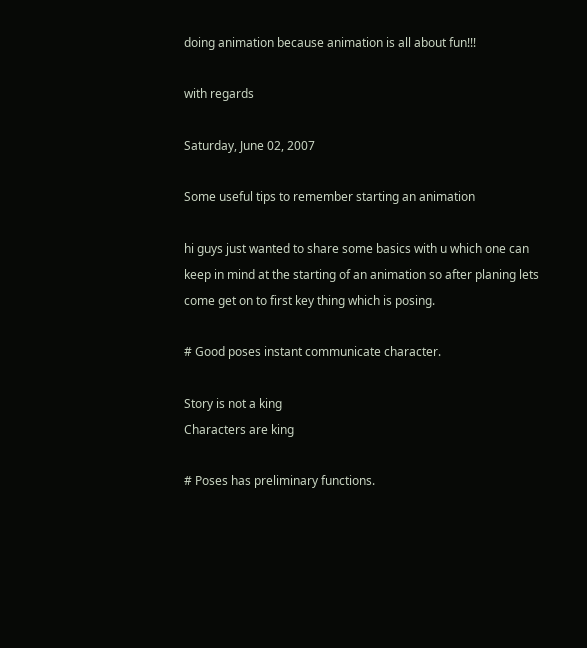doing animation because animation is all about fun!!!

with regards

Saturday, June 02, 2007

Some useful tips to remember starting an animation

hi guys just wanted to share some basics with u which one can keep in mind at the starting of an animation so after planing lets come get on to first key thing which is posing.

# Good poses instant communicate character.

Story is not a king
Characters are king

# Poses has preliminary functions.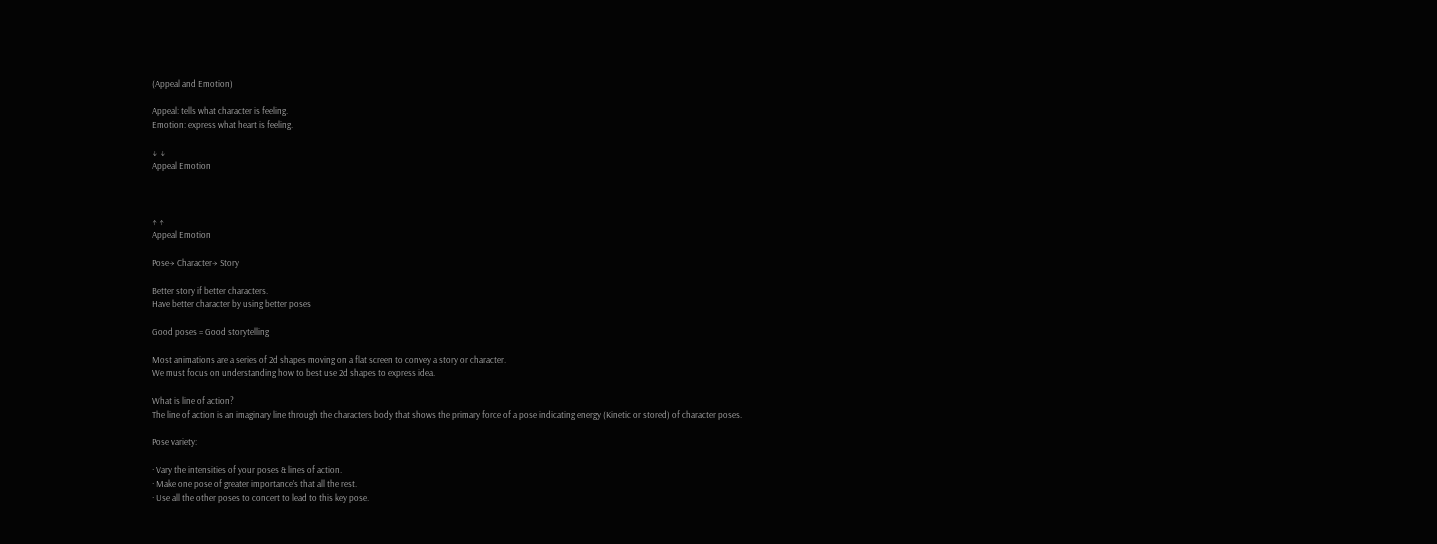(Appeal and Emotion)

Appeal: tells what character is feeling.
Emotion: express what heart is feeling.

↓ ↓
Appeal Emotion



↑ ↑
Appeal Emotion

Pose→ Character→ Story

Better story if better characters.
Have better character by using better poses

Good poses = Good storytelling

Most animations are a series of 2d shapes moving on a flat screen to convey a story or character.
We must focus on understanding how to best use 2d shapes to express idea.

What is line of action?
The line of action is an imaginary line through the characters body that shows the primary force of a pose indicating energy (Kinetic or stored) of character poses.

Pose variety:

· Vary the intensities of your poses & lines of action.
· Make one pose of greater importance’s that all the rest.
· Use all the other poses to concert to lead to this key pose.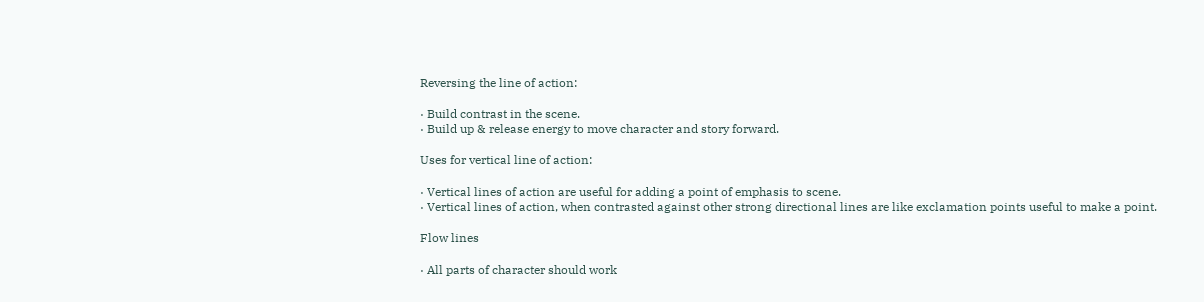Reversing the line of action:

· Build contrast in the scene.
· Build up & release energy to move character and story forward.

Uses for vertical line of action:

· Vertical lines of action are useful for adding a point of emphasis to scene.
· Vertical lines of action, when contrasted against other strong directional lines are like exclamation points useful to make a point.

Flow lines

· All parts of character should work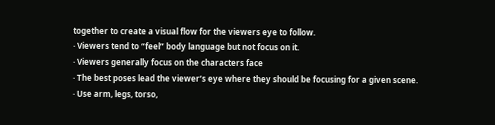together to create a visual flow for the viewers eye to follow.
· Viewers tend to “feel” body language but not focus on it.
· Viewers generally focus on the characters face
· The best poses lead the viewer’s eye where they should be focusing for a given scene.
· Use arm, legs, torso,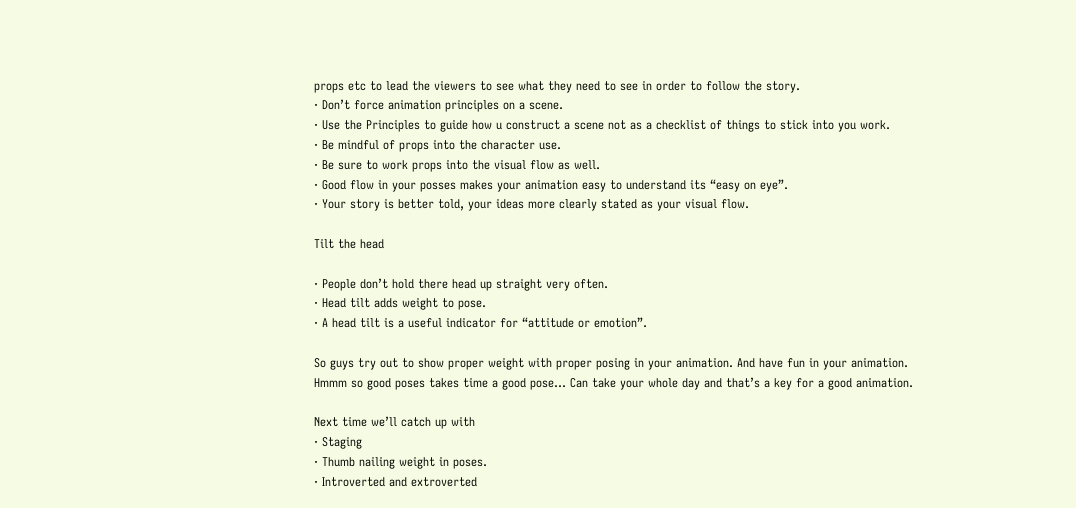props etc to lead the viewers to see what they need to see in order to follow the story.
· Don’t force animation principles on a scene.
· Use the Principles to guide how u construct a scene not as a checklist of things to stick into you work.
· Be mindful of props into the character use.
· Be sure to work props into the visual flow as well.
· Good flow in your posses makes your animation easy to understand its “easy on eye”.
· Your story is better told, your ideas more clearly stated as your visual flow.

Tilt the head

· People don’t hold there head up straight very often.
· Head tilt adds weight to pose.
· A head tilt is a useful indicator for “attitude or emotion”.

So guys try out to show proper weight with proper posing in your animation. And have fun in your animation.
Hmmm so good poses takes time a good pose... Can take your whole day and that’s a key for a good animation.

Next time we’ll catch up with
· Staging
· Thumb nailing weight in poses.
· Introverted and extroverted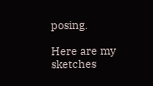posing.

Here are my sketches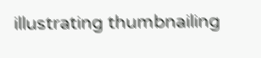illustrating thumbnailing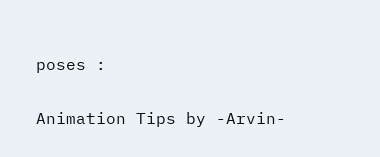poses :

Animation Tips by -Arvin-